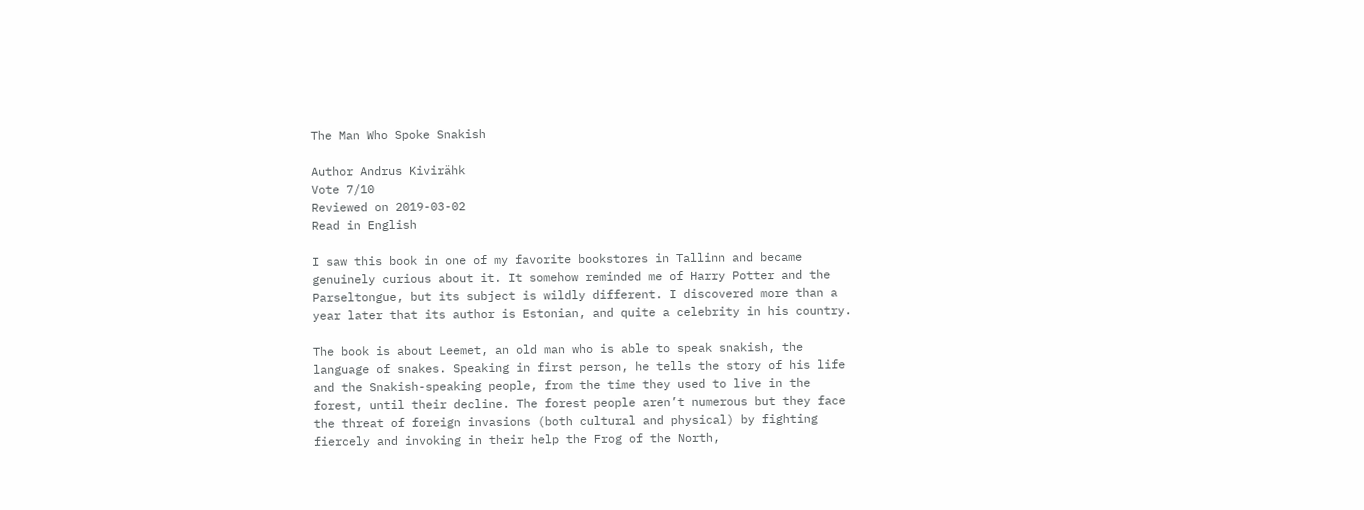The Man Who Spoke Snakish

Author Andrus Kivirähk
Vote 7/10
Reviewed on 2019-03-02
Read in English

I saw this book in one of my favorite bookstores in Tallinn and became genuinely curious about it. It somehow reminded me of Harry Potter and the Parseltongue, but its subject is wildly different. I discovered more than a year later that its author is Estonian, and quite a celebrity in his country.

The book is about Leemet, an old man who is able to speak snakish, the language of snakes. Speaking in first person, he tells the story of his life and the Snakish-speaking people, from the time they used to live in the forest, until their decline. The forest people aren’t numerous but they face the threat of foreign invasions (both cultural and physical) by fighting fiercely and invoking in their help the Frog of the North,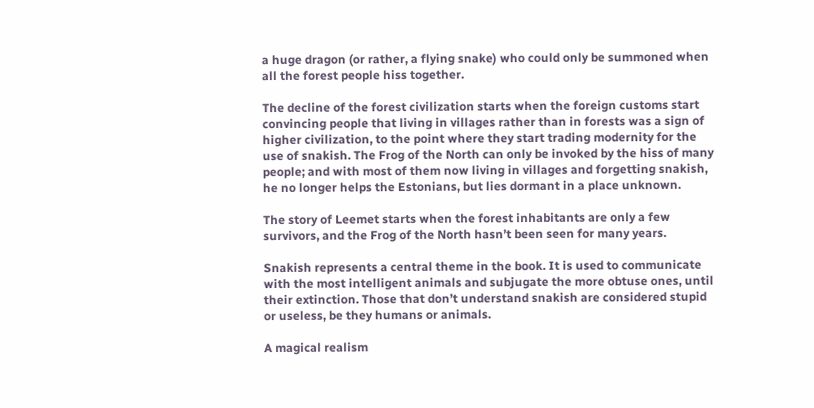a huge dragon (or rather, a flying snake) who could only be summoned when all the forest people hiss together.

The decline of the forest civilization starts when the foreign customs start convincing people that living in villages rather than in forests was a sign of higher civilization, to the point where they start trading modernity for the use of snakish. The Frog of the North can only be invoked by the hiss of many people; and with most of them now living in villages and forgetting snakish, he no longer helps the Estonians, but lies dormant in a place unknown.

The story of Leemet starts when the forest inhabitants are only a few survivors, and the Frog of the North hasn’t been seen for many years.

Snakish represents a central theme in the book. It is used to communicate with the most intelligent animals and subjugate the more obtuse ones, until their extinction. Those that don’t understand snakish are considered stupid or useless, be they humans or animals.

A magical realism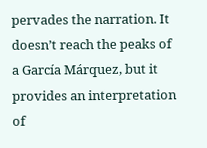pervades the narration. It doesn’t reach the peaks of a García Márquez, but it provides an interpretation of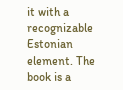it with a recognizable Estonian element. The book is a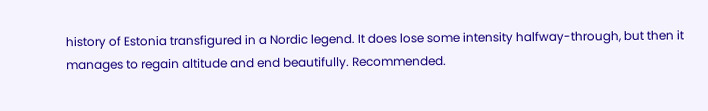history of Estonia transfigured in a Nordic legend. It does lose some intensity halfway-through, but then it manages to regain altitude and end beautifully. Recommended.